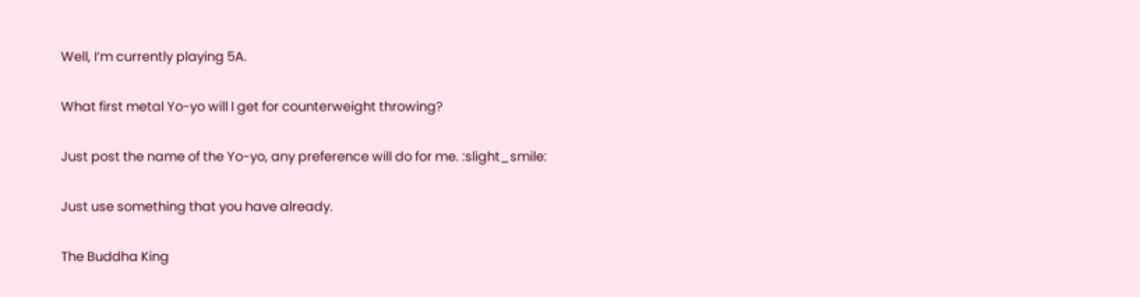Well, I’m currently playing 5A.

What first metal Yo-yo will I get for counterweight throwing?

Just post the name of the Yo-yo, any preference will do for me. :slight_smile:

Just use something that you have already.

The Buddha King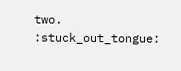two. :stuck_out_tongue: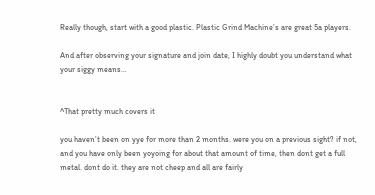Really though, start with a good plastic. Plastic Grind Machine’s are great 5a players.

And after observing your signature and join date, I highly doubt you understand what your siggy means…


^That pretty much covers it

you haven’t been on yye for more than 2 months. were you on a previous sight? if not, and you have only been yoyoing for about that amount of time, then dont get a full metal. dont do it. they are not cheep and all are fairly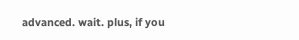advanced. wait. plus, if you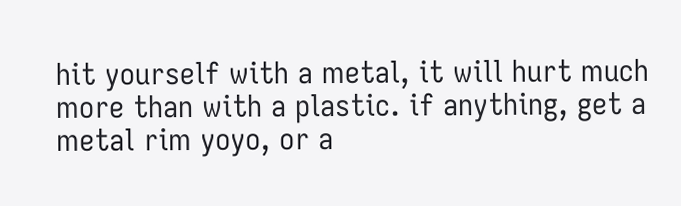hit yourself with a metal, it will hurt much more than with a plastic. if anything, get a metal rim yoyo, or a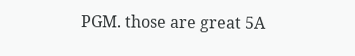PGM. those are great 5A